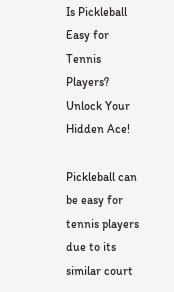Is Pickleball Easy for Tennis Players? Unlock Your Hidden Ace!

Pickleball can be easy for tennis players due to its similar court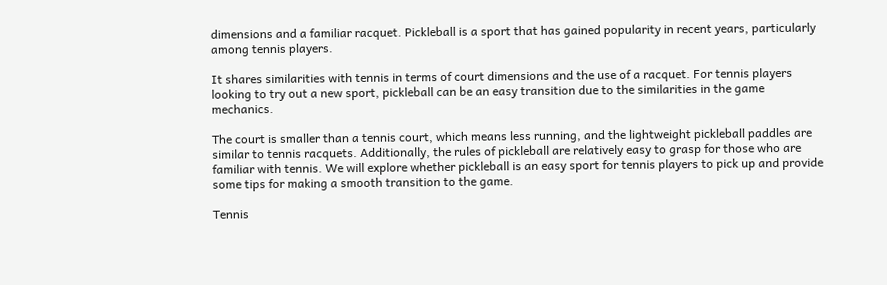dimensions and a familiar racquet. Pickleball is a sport that has gained popularity in recent years, particularly among tennis players.

It shares similarities with tennis in terms of court dimensions and the use of a racquet. For tennis players looking to try out a new sport, pickleball can be an easy transition due to the similarities in the game mechanics.

The court is smaller than a tennis court, which means less running, and the lightweight pickleball paddles are similar to tennis racquets. Additionally, the rules of pickleball are relatively easy to grasp for those who are familiar with tennis. We will explore whether pickleball is an easy sport for tennis players to pick up and provide some tips for making a smooth transition to the game.

Tennis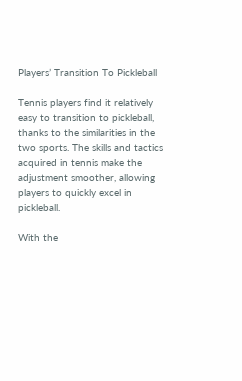Players’ Transition To Pickleball

Tennis players find it relatively easy to transition to pickleball, thanks to the similarities in the two sports. The skills and tactics acquired in tennis make the adjustment smoother, allowing players to quickly excel in pickleball.

With the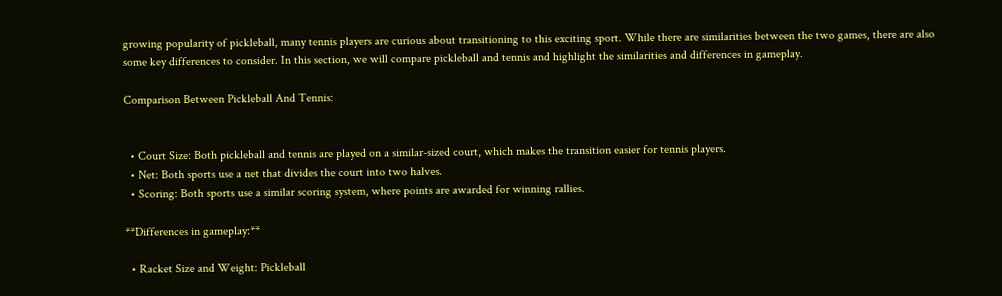growing popularity of pickleball, many tennis players are curious about transitioning to this exciting sport. While there are similarities between the two games, there are also some key differences to consider. In this section, we will compare pickleball and tennis and highlight the similarities and differences in gameplay.

Comparison Between Pickleball And Tennis:


  • Court Size: Both pickleball and tennis are played on a similar-sized court, which makes the transition easier for tennis players.
  • Net: Both sports use a net that divides the court into two halves.
  • Scoring: Both sports use a similar scoring system, where points are awarded for winning rallies.

**Differences in gameplay:**

  • Racket Size and Weight: Pickleball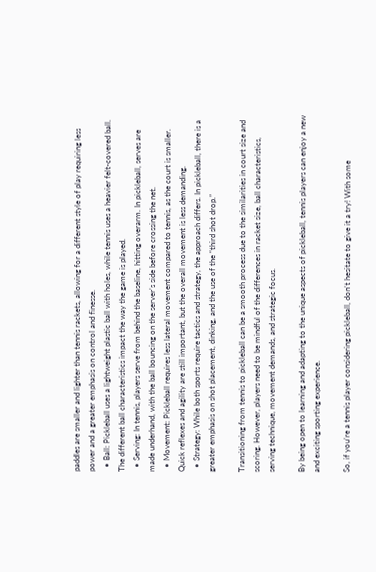paddles are smaller and lighter than tennis rackets, allowing for a different style of play requiring less power and a greater emphasis on control and finesse.
  • Ball: Pickleball uses a lightweight plastic ball with holes, while tennis uses a heavier felt-covered ball. The different ball characteristics impact the way the game is played.
  • Serving: In tennis, players serve from behind the baseline, hitting overarm. In pickleball, serves are made underhand, with the ball bouncing on the server’s side before crossing the net.
  • Movement: Pickleball requires less lateral movement compared to tennis, as the court is smaller. Quick reflexes and agility are still important, but the overall movement is less demanding.
  • Strategy: While both sports require tactics and strategy, the approach differs. In pickleball, there is a greater emphasis on shot placement, dinking, and the use of the “third shot drop.”

Transitioning from tennis to pickleball can be a smooth process due to the similarities in court size and scoring. However, players need to be mindful of the differences in racket size, ball characteristics, serving technique, movement demands, and strategic focus.

By being open to learning and adapting to the unique aspects of pickleball, tennis players can enjoy a new and exciting sporting experience.

So, if you’re a tennis player considering pickleball, don’t hesitate to give it a try! With some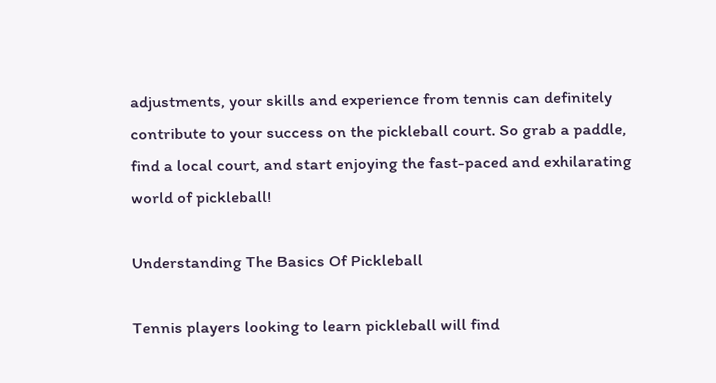adjustments, your skills and experience from tennis can definitely contribute to your success on the pickleball court. So grab a paddle, find a local court, and start enjoying the fast-paced and exhilarating world of pickleball!

Understanding The Basics Of Pickleball

Tennis players looking to learn pickleball will find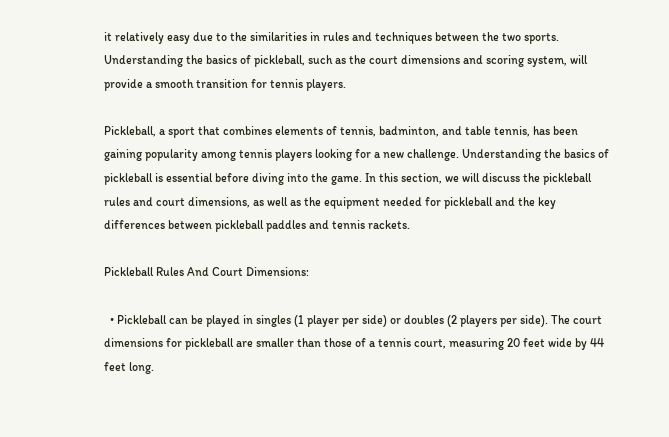it relatively easy due to the similarities in rules and techniques between the two sports. Understanding the basics of pickleball, such as the court dimensions and scoring system, will provide a smooth transition for tennis players.

Pickleball, a sport that combines elements of tennis, badminton, and table tennis, has been gaining popularity among tennis players looking for a new challenge. Understanding the basics of pickleball is essential before diving into the game. In this section, we will discuss the pickleball rules and court dimensions, as well as the equipment needed for pickleball and the key differences between pickleball paddles and tennis rackets.

Pickleball Rules And Court Dimensions:

  • Pickleball can be played in singles (1 player per side) or doubles (2 players per side). The court dimensions for pickleball are smaller than those of a tennis court, measuring 20 feet wide by 44 feet long.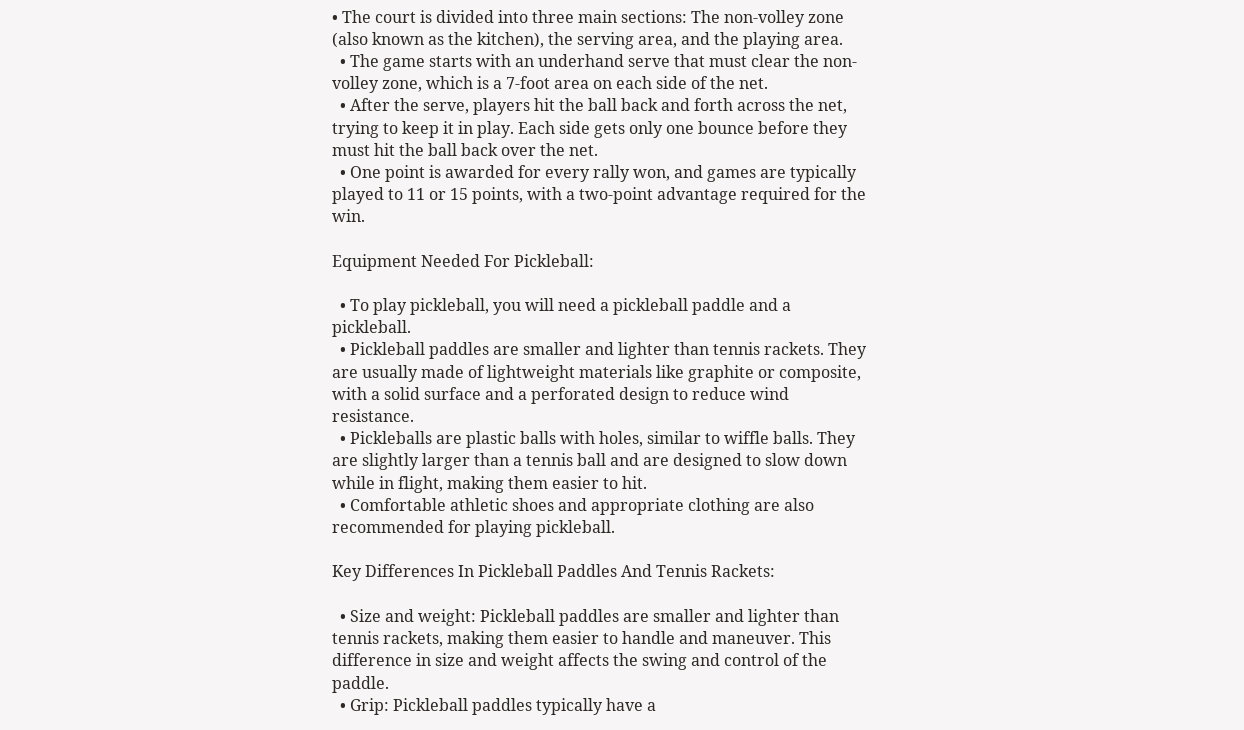• The court is divided into three main sections: The non-volley zone (also known as the kitchen), the serving area, and the playing area.
  • The game starts with an underhand serve that must clear the non-volley zone, which is a 7-foot area on each side of the net.
  • After the serve, players hit the ball back and forth across the net, trying to keep it in play. Each side gets only one bounce before they must hit the ball back over the net.
  • One point is awarded for every rally won, and games are typically played to 11 or 15 points, with a two-point advantage required for the win.

Equipment Needed For Pickleball:

  • To play pickleball, you will need a pickleball paddle and a pickleball.
  • Pickleball paddles are smaller and lighter than tennis rackets. They are usually made of lightweight materials like graphite or composite, with a solid surface and a perforated design to reduce wind resistance.
  • Pickleballs are plastic balls with holes, similar to wiffle balls. They are slightly larger than a tennis ball and are designed to slow down while in flight, making them easier to hit.
  • Comfortable athletic shoes and appropriate clothing are also recommended for playing pickleball.

Key Differences In Pickleball Paddles And Tennis Rackets:

  • Size and weight: Pickleball paddles are smaller and lighter than tennis rackets, making them easier to handle and maneuver. This difference in size and weight affects the swing and control of the paddle.
  • Grip: Pickleball paddles typically have a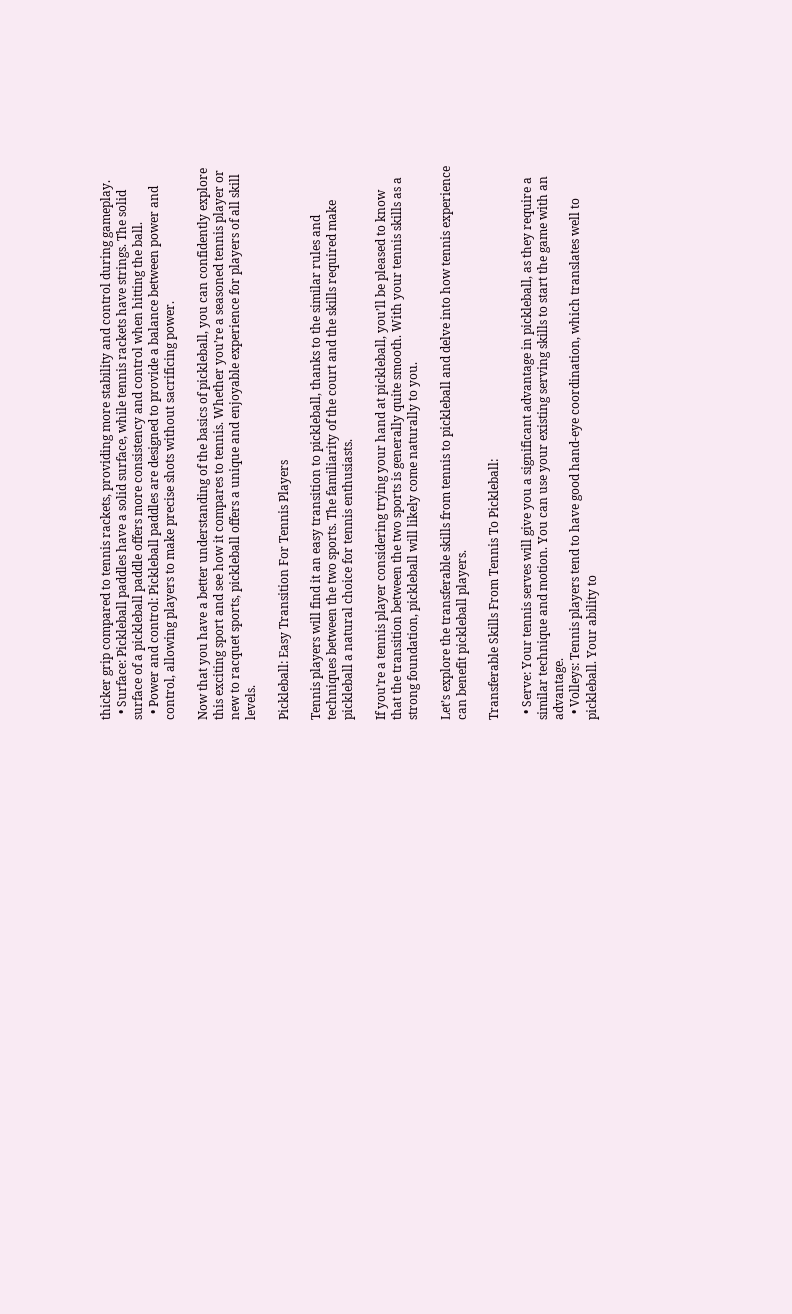thicker grip compared to tennis rackets, providing more stability and control during gameplay.
  • Surface: Pickleball paddles have a solid surface, while tennis rackets have strings. The solid surface of a pickleball paddle offers more consistency and control when hitting the ball.
  • Power and control: Pickleball paddles are designed to provide a balance between power and control, allowing players to make precise shots without sacrificing power.

Now that you have a better understanding of the basics of pickleball, you can confidently explore this exciting sport and see how it compares to tennis. Whether you’re a seasoned tennis player or new to racquet sports, pickleball offers a unique and enjoyable experience for players of all skill levels.

Pickleball: Easy Transition For Tennis Players

Tennis players will find it an easy transition to pickleball, thanks to the similar rules and techniques between the two sports. The familiarity of the court and the skills required make pickleball a natural choice for tennis enthusiasts.

If you’re a tennis player considering trying your hand at pickleball, you’ll be pleased to know that the transition between the two sports is generally quite smooth. With your tennis skills as a strong foundation, pickleball will likely come naturally to you.

Let’s explore the transferable skills from tennis to pickleball and delve into how tennis experience can benefit pickleball players.

Transferable Skills From Tennis To Pickleball:

  • Serve: Your tennis serves will give you a significant advantage in pickleball, as they require a similar technique and motion. You can use your existing serving skills to start the game with an advantage.
  • Volleys: Tennis players tend to have good hand-eye coordination, which translates well to pickleball. Your ability to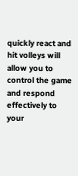quickly react and hit volleys will allow you to control the game and respond effectively to your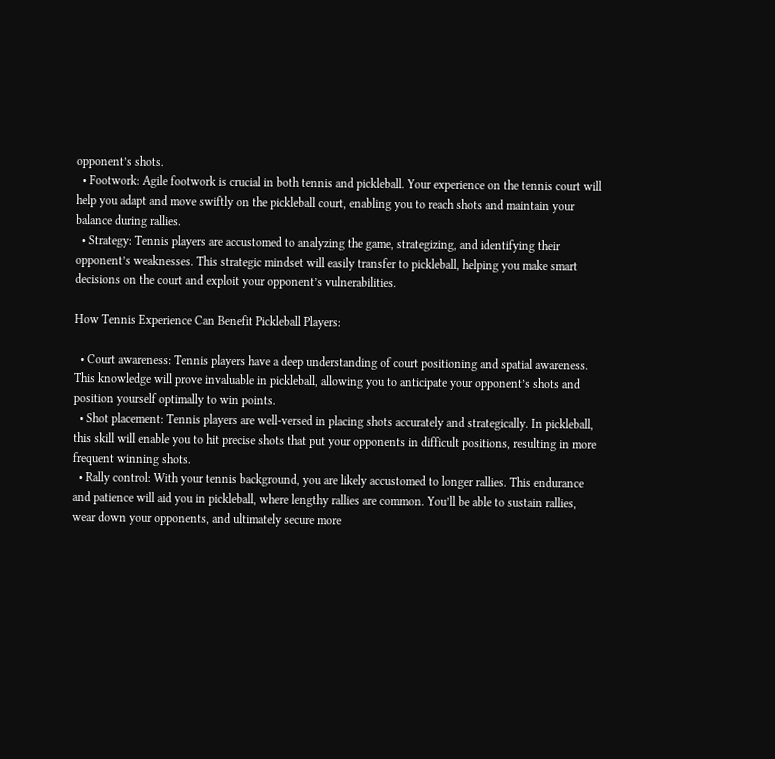opponent’s shots.
  • Footwork: Agile footwork is crucial in both tennis and pickleball. Your experience on the tennis court will help you adapt and move swiftly on the pickleball court, enabling you to reach shots and maintain your balance during rallies.
  • Strategy: Tennis players are accustomed to analyzing the game, strategizing, and identifying their opponent’s weaknesses. This strategic mindset will easily transfer to pickleball, helping you make smart decisions on the court and exploit your opponent’s vulnerabilities.

How Tennis Experience Can Benefit Pickleball Players:

  • Court awareness: Tennis players have a deep understanding of court positioning and spatial awareness. This knowledge will prove invaluable in pickleball, allowing you to anticipate your opponent’s shots and position yourself optimally to win points.
  • Shot placement: Tennis players are well-versed in placing shots accurately and strategically. In pickleball, this skill will enable you to hit precise shots that put your opponents in difficult positions, resulting in more frequent winning shots.
  • Rally control: With your tennis background, you are likely accustomed to longer rallies. This endurance and patience will aid you in pickleball, where lengthy rallies are common. You’ll be able to sustain rallies, wear down your opponents, and ultimately secure more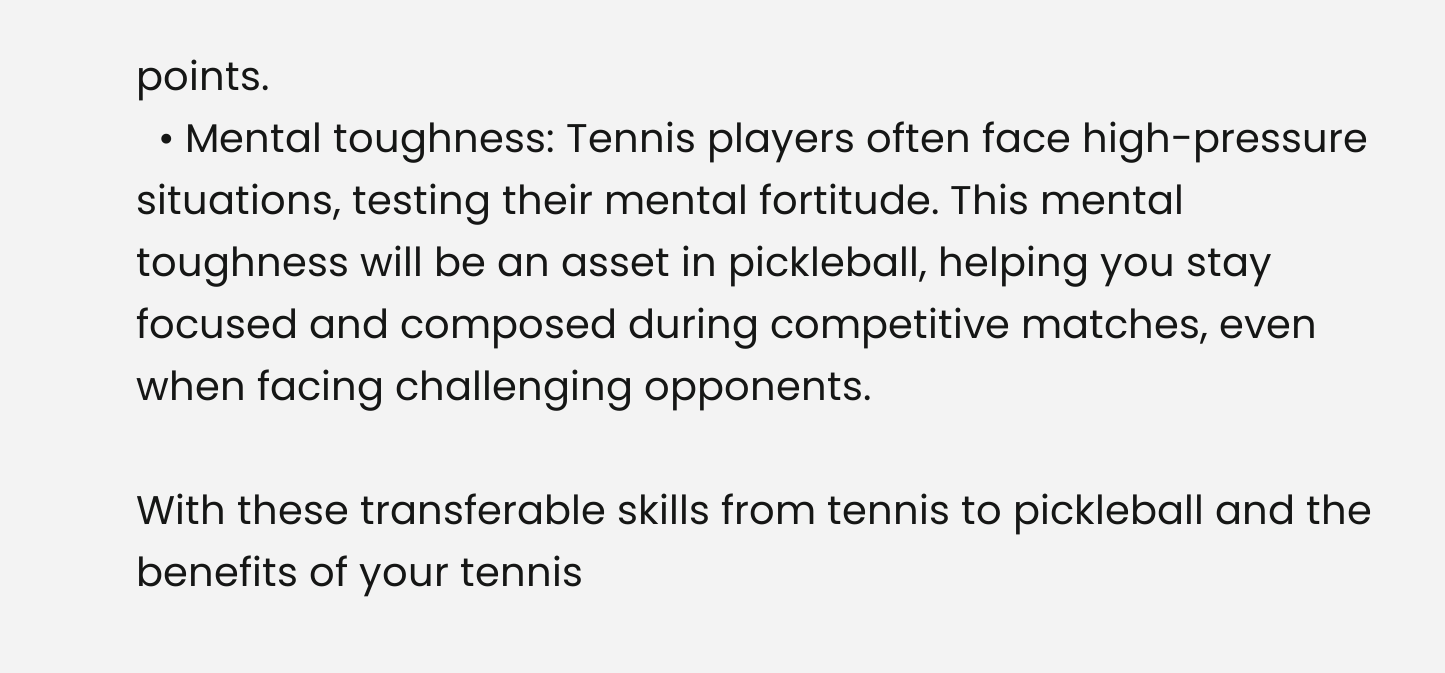points.
  • Mental toughness: Tennis players often face high-pressure situations, testing their mental fortitude. This mental toughness will be an asset in pickleball, helping you stay focused and composed during competitive matches, even when facing challenging opponents.

With these transferable skills from tennis to pickleball and the benefits of your tennis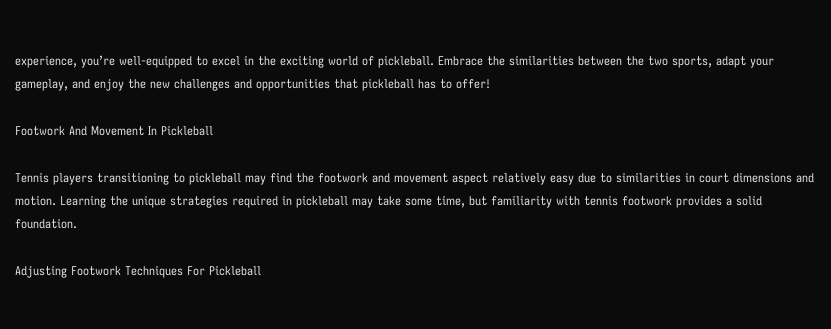experience, you’re well-equipped to excel in the exciting world of pickleball. Embrace the similarities between the two sports, adapt your gameplay, and enjoy the new challenges and opportunities that pickleball has to offer!

Footwork And Movement In Pickleball

Tennis players transitioning to pickleball may find the footwork and movement aspect relatively easy due to similarities in court dimensions and motion. Learning the unique strategies required in pickleball may take some time, but familiarity with tennis footwork provides a solid foundation.

Adjusting Footwork Techniques For Pickleball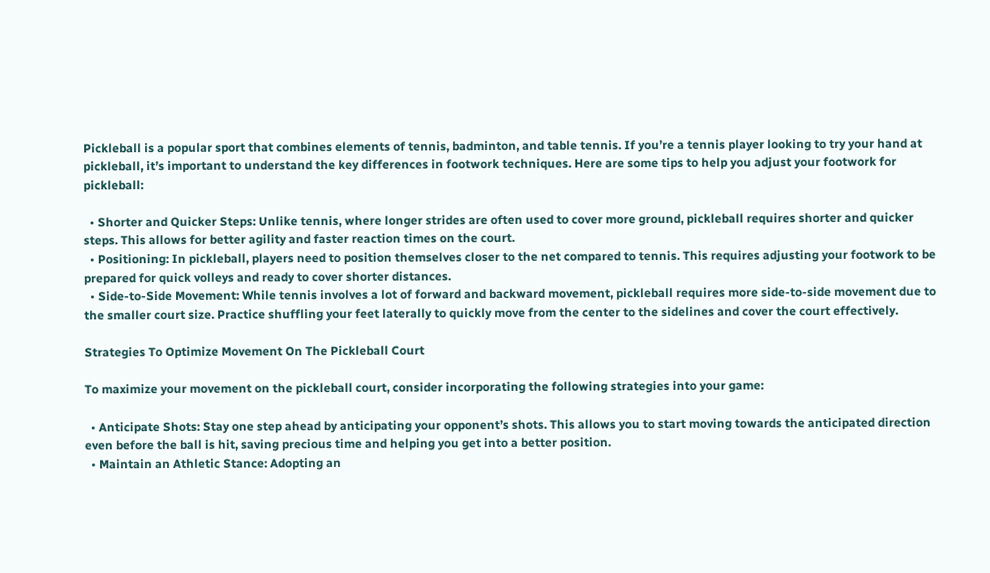Pickleball is a popular sport that combines elements of tennis, badminton, and table tennis. If you’re a tennis player looking to try your hand at pickleball, it’s important to understand the key differences in footwork techniques. Here are some tips to help you adjust your footwork for pickleball:

  • Shorter and Quicker Steps: Unlike tennis, where longer strides are often used to cover more ground, pickleball requires shorter and quicker steps. This allows for better agility and faster reaction times on the court.
  • Positioning: In pickleball, players need to position themselves closer to the net compared to tennis. This requires adjusting your footwork to be prepared for quick volleys and ready to cover shorter distances.
  • Side-to-Side Movement: While tennis involves a lot of forward and backward movement, pickleball requires more side-to-side movement due to the smaller court size. Practice shuffling your feet laterally to quickly move from the center to the sidelines and cover the court effectively.

Strategies To Optimize Movement On The Pickleball Court

To maximize your movement on the pickleball court, consider incorporating the following strategies into your game:

  • Anticipate Shots: Stay one step ahead by anticipating your opponent’s shots. This allows you to start moving towards the anticipated direction even before the ball is hit, saving precious time and helping you get into a better position.
  • Maintain an Athletic Stance: Adopting an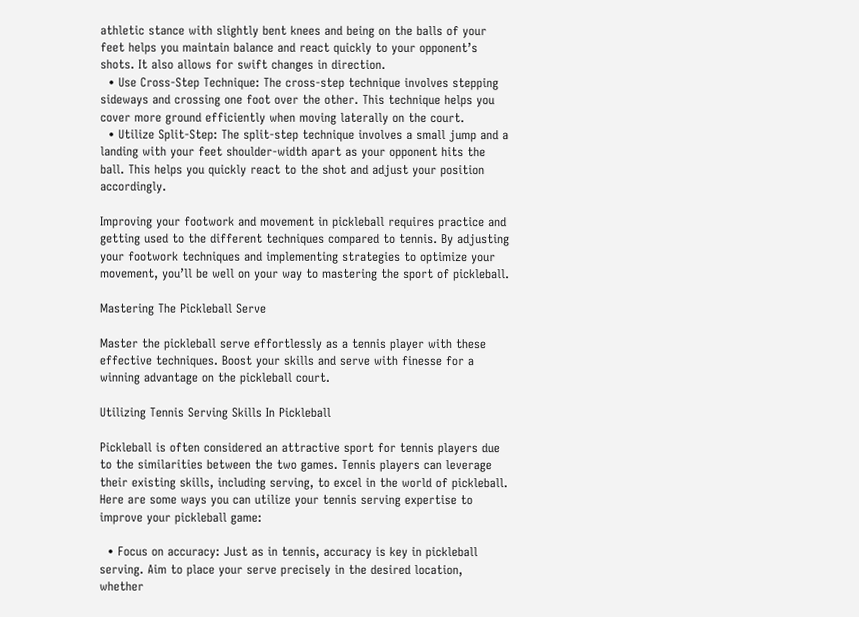athletic stance with slightly bent knees and being on the balls of your feet helps you maintain balance and react quickly to your opponent’s shots. It also allows for swift changes in direction.
  • Use Cross-Step Technique: The cross-step technique involves stepping sideways and crossing one foot over the other. This technique helps you cover more ground efficiently when moving laterally on the court.
  • Utilize Split-Step: The split-step technique involves a small jump and a landing with your feet shoulder-width apart as your opponent hits the ball. This helps you quickly react to the shot and adjust your position accordingly.

Improving your footwork and movement in pickleball requires practice and getting used to the different techniques compared to tennis. By adjusting your footwork techniques and implementing strategies to optimize your movement, you’ll be well on your way to mastering the sport of pickleball.

Mastering The Pickleball Serve

Master the pickleball serve effortlessly as a tennis player with these effective techniques. Boost your skills and serve with finesse for a winning advantage on the pickleball court.

Utilizing Tennis Serving Skills In Pickleball

Pickleball is often considered an attractive sport for tennis players due to the similarities between the two games. Tennis players can leverage their existing skills, including serving, to excel in the world of pickleball. Here are some ways you can utilize your tennis serving expertise to improve your pickleball game:

  • Focus on accuracy: Just as in tennis, accuracy is key in pickleball serving. Aim to place your serve precisely in the desired location, whether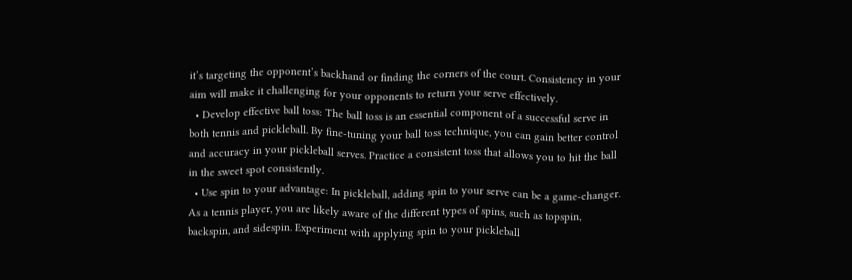it’s targeting the opponent’s backhand or finding the corners of the court. Consistency in your aim will make it challenging for your opponents to return your serve effectively.
  • Develop effective ball toss: The ball toss is an essential component of a successful serve in both tennis and pickleball. By fine-tuning your ball toss technique, you can gain better control and accuracy in your pickleball serves. Practice a consistent toss that allows you to hit the ball in the sweet spot consistently.
  • Use spin to your advantage: In pickleball, adding spin to your serve can be a game-changer. As a tennis player, you are likely aware of the different types of spins, such as topspin, backspin, and sidespin. Experiment with applying spin to your pickleball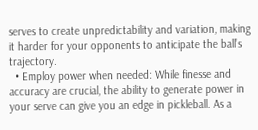serves to create unpredictability and variation, making it harder for your opponents to anticipate the ball’s trajectory.
  • Employ power when needed: While finesse and accuracy are crucial, the ability to generate power in your serve can give you an edge in pickleball. As a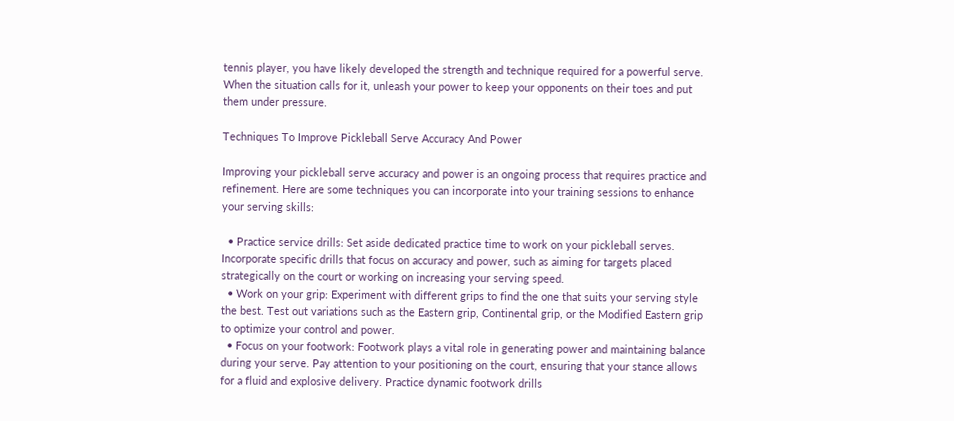tennis player, you have likely developed the strength and technique required for a powerful serve. When the situation calls for it, unleash your power to keep your opponents on their toes and put them under pressure.

Techniques To Improve Pickleball Serve Accuracy And Power

Improving your pickleball serve accuracy and power is an ongoing process that requires practice and refinement. Here are some techniques you can incorporate into your training sessions to enhance your serving skills:

  • Practice service drills: Set aside dedicated practice time to work on your pickleball serves. Incorporate specific drills that focus on accuracy and power, such as aiming for targets placed strategically on the court or working on increasing your serving speed.
  • Work on your grip: Experiment with different grips to find the one that suits your serving style the best. Test out variations such as the Eastern grip, Continental grip, or the Modified Eastern grip to optimize your control and power.
  • Focus on your footwork: Footwork plays a vital role in generating power and maintaining balance during your serve. Pay attention to your positioning on the court, ensuring that your stance allows for a fluid and explosive delivery. Practice dynamic footwork drills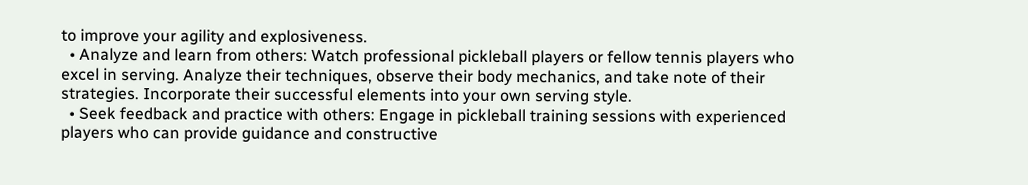to improve your agility and explosiveness.
  • Analyze and learn from others: Watch professional pickleball players or fellow tennis players who excel in serving. Analyze their techniques, observe their body mechanics, and take note of their strategies. Incorporate their successful elements into your own serving style.
  • Seek feedback and practice with others: Engage in pickleball training sessions with experienced players who can provide guidance and constructive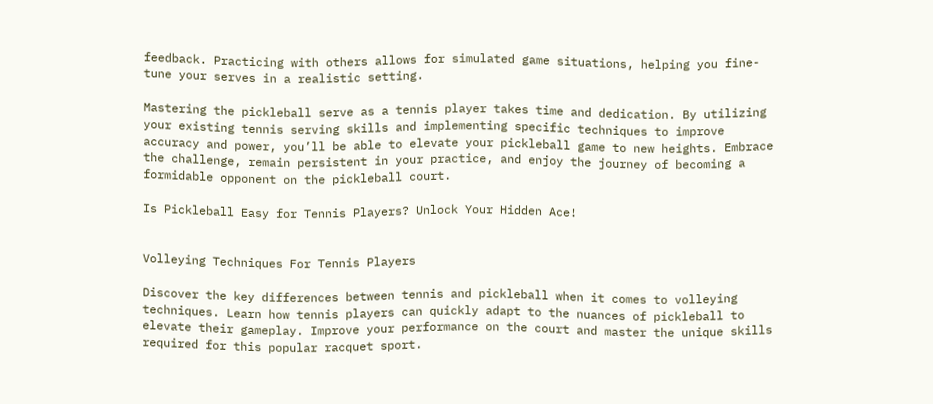feedback. Practicing with others allows for simulated game situations, helping you fine-tune your serves in a realistic setting.

Mastering the pickleball serve as a tennis player takes time and dedication. By utilizing your existing tennis serving skills and implementing specific techniques to improve accuracy and power, you’ll be able to elevate your pickleball game to new heights. Embrace the challenge, remain persistent in your practice, and enjoy the journey of becoming a formidable opponent on the pickleball court.

Is Pickleball Easy for Tennis Players? Unlock Your Hidden Ace!


Volleying Techniques For Tennis Players

Discover the key differences between tennis and pickleball when it comes to volleying techniques. Learn how tennis players can quickly adapt to the nuances of pickleball to elevate their gameplay. Improve your performance on the court and master the unique skills required for this popular racquet sport.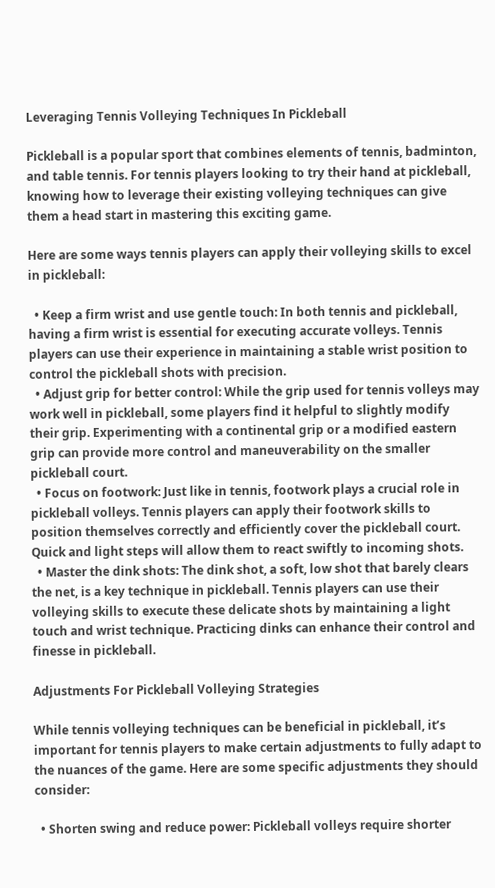Leveraging Tennis Volleying Techniques In Pickleball

Pickleball is a popular sport that combines elements of tennis, badminton, and table tennis. For tennis players looking to try their hand at pickleball, knowing how to leverage their existing volleying techniques can give them a head start in mastering this exciting game.

Here are some ways tennis players can apply their volleying skills to excel in pickleball:

  • Keep a firm wrist and use gentle touch: In both tennis and pickleball, having a firm wrist is essential for executing accurate volleys. Tennis players can use their experience in maintaining a stable wrist position to control the pickleball shots with precision.
  • Adjust grip for better control: While the grip used for tennis volleys may work well in pickleball, some players find it helpful to slightly modify their grip. Experimenting with a continental grip or a modified eastern grip can provide more control and maneuverability on the smaller pickleball court.
  • Focus on footwork: Just like in tennis, footwork plays a crucial role in pickleball volleys. Tennis players can apply their footwork skills to position themselves correctly and efficiently cover the pickleball court. Quick and light steps will allow them to react swiftly to incoming shots.
  • Master the dink shots: The dink shot, a soft, low shot that barely clears the net, is a key technique in pickleball. Tennis players can use their volleying skills to execute these delicate shots by maintaining a light touch and wrist technique. Practicing dinks can enhance their control and finesse in pickleball.

Adjustments For Pickleball Volleying Strategies

While tennis volleying techniques can be beneficial in pickleball, it’s important for tennis players to make certain adjustments to fully adapt to the nuances of the game. Here are some specific adjustments they should consider:

  • Shorten swing and reduce power: Pickleball volleys require shorter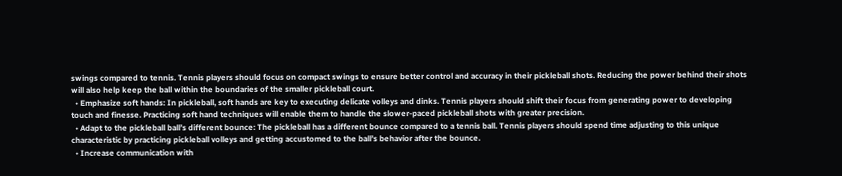swings compared to tennis. Tennis players should focus on compact swings to ensure better control and accuracy in their pickleball shots. Reducing the power behind their shots will also help keep the ball within the boundaries of the smaller pickleball court.
  • Emphasize soft hands: In pickleball, soft hands are key to executing delicate volleys and dinks. Tennis players should shift their focus from generating power to developing touch and finesse. Practicing soft hand techniques will enable them to handle the slower-paced pickleball shots with greater precision.
  • Adapt to the pickleball ball’s different bounce: The pickleball has a different bounce compared to a tennis ball. Tennis players should spend time adjusting to this unique characteristic by practicing pickleball volleys and getting accustomed to the ball’s behavior after the bounce.
  • Increase communication with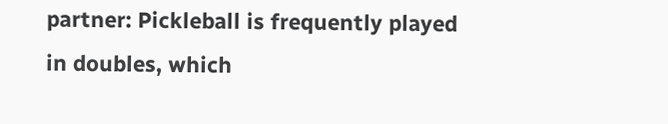partner: Pickleball is frequently played in doubles, which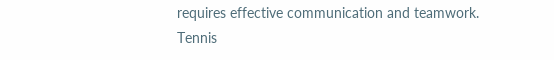requires effective communication and teamwork. Tennis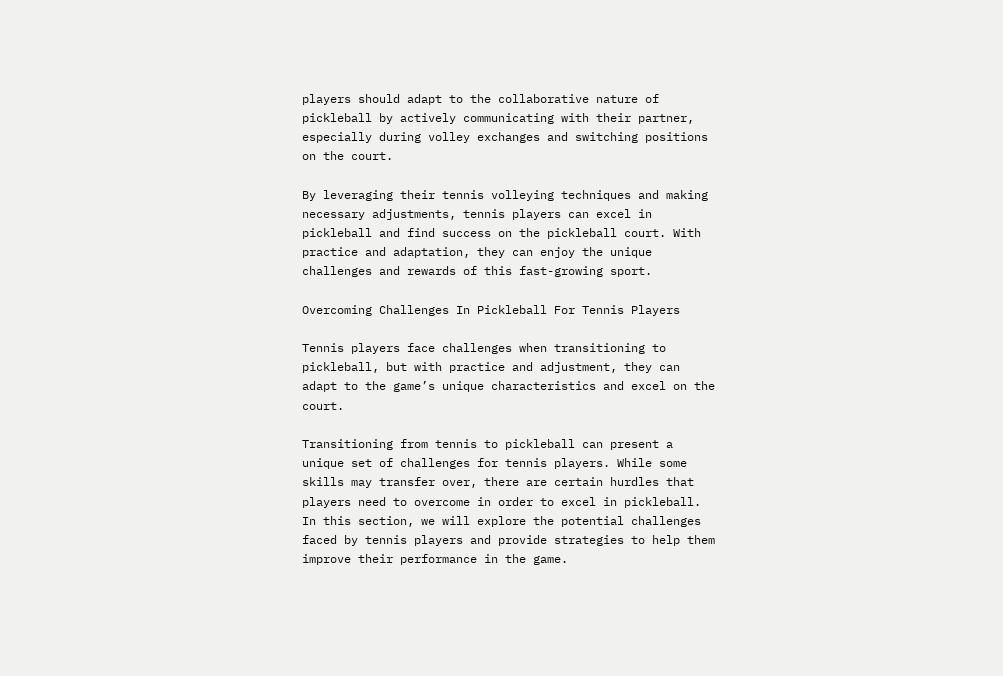players should adapt to the collaborative nature of pickleball by actively communicating with their partner, especially during volley exchanges and switching positions on the court.

By leveraging their tennis volleying techniques and making necessary adjustments, tennis players can excel in pickleball and find success on the pickleball court. With practice and adaptation, they can enjoy the unique challenges and rewards of this fast-growing sport.

Overcoming Challenges In Pickleball For Tennis Players

Tennis players face challenges when transitioning to pickleball, but with practice and adjustment, they can adapt to the game’s unique characteristics and excel on the court.

Transitioning from tennis to pickleball can present a unique set of challenges for tennis players. While some skills may transfer over, there are certain hurdles that players need to overcome in order to excel in pickleball. In this section, we will explore the potential challenges faced by tennis players and provide strategies to help them improve their performance in the game.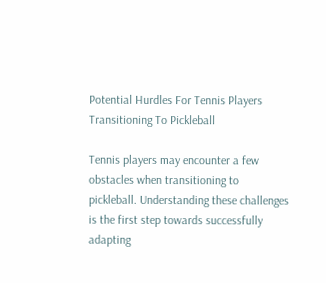Potential Hurdles For Tennis Players Transitioning To Pickleball

Tennis players may encounter a few obstacles when transitioning to pickleball. Understanding these challenges is the first step towards successfully adapting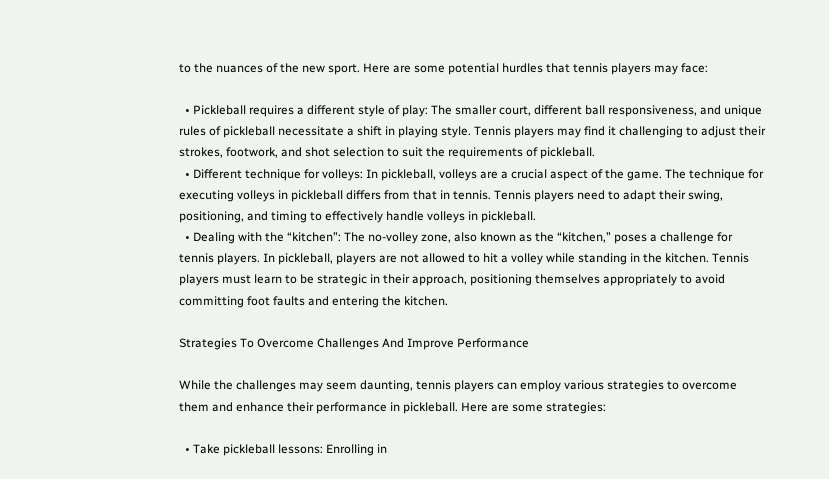to the nuances of the new sport. Here are some potential hurdles that tennis players may face:

  • Pickleball requires a different style of play: The smaller court, different ball responsiveness, and unique rules of pickleball necessitate a shift in playing style. Tennis players may find it challenging to adjust their strokes, footwork, and shot selection to suit the requirements of pickleball.
  • Different technique for volleys: In pickleball, volleys are a crucial aspect of the game. The technique for executing volleys in pickleball differs from that in tennis. Tennis players need to adapt their swing, positioning, and timing to effectively handle volleys in pickleball.
  • Dealing with the “kitchen”: The no-volley zone, also known as the “kitchen,” poses a challenge for tennis players. In pickleball, players are not allowed to hit a volley while standing in the kitchen. Tennis players must learn to be strategic in their approach, positioning themselves appropriately to avoid committing foot faults and entering the kitchen.

Strategies To Overcome Challenges And Improve Performance

While the challenges may seem daunting, tennis players can employ various strategies to overcome them and enhance their performance in pickleball. Here are some strategies:

  • Take pickleball lessons: Enrolling in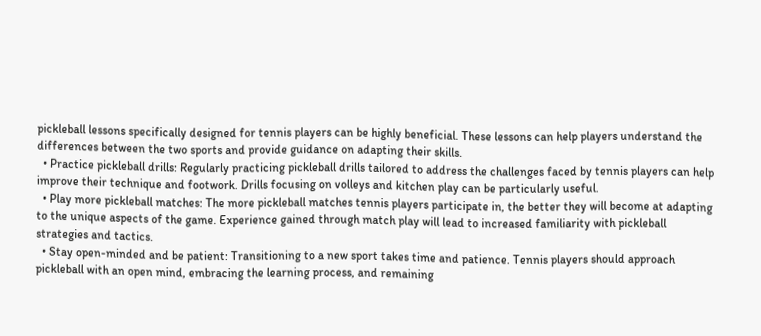pickleball lessons specifically designed for tennis players can be highly beneficial. These lessons can help players understand the differences between the two sports and provide guidance on adapting their skills.
  • Practice pickleball drills: Regularly practicing pickleball drills tailored to address the challenges faced by tennis players can help improve their technique and footwork. Drills focusing on volleys and kitchen play can be particularly useful.
  • Play more pickleball matches: The more pickleball matches tennis players participate in, the better they will become at adapting to the unique aspects of the game. Experience gained through match play will lead to increased familiarity with pickleball strategies and tactics.
  • Stay open-minded and be patient: Transitioning to a new sport takes time and patience. Tennis players should approach pickleball with an open mind, embracing the learning process, and remaining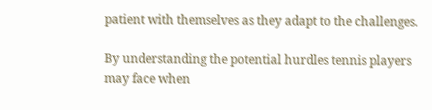patient with themselves as they adapt to the challenges.

By understanding the potential hurdles tennis players may face when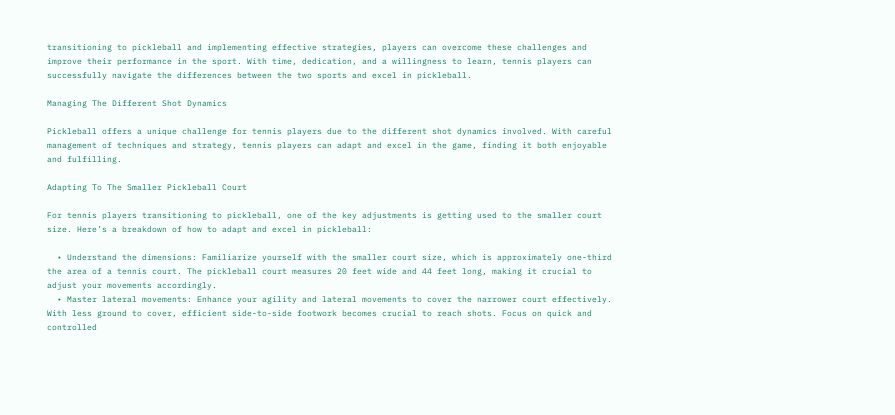transitioning to pickleball and implementing effective strategies, players can overcome these challenges and improve their performance in the sport. With time, dedication, and a willingness to learn, tennis players can successfully navigate the differences between the two sports and excel in pickleball.

Managing The Different Shot Dynamics

Pickleball offers a unique challenge for tennis players due to the different shot dynamics involved. With careful management of techniques and strategy, tennis players can adapt and excel in the game, finding it both enjoyable and fulfilling.

Adapting To The Smaller Pickleball Court

For tennis players transitioning to pickleball, one of the key adjustments is getting used to the smaller court size. Here’s a breakdown of how to adapt and excel in pickleball:

  • Understand the dimensions: Familiarize yourself with the smaller court size, which is approximately one-third the area of a tennis court. The pickleball court measures 20 feet wide and 44 feet long, making it crucial to adjust your movements accordingly.
  • Master lateral movements: Enhance your agility and lateral movements to cover the narrower court effectively. With less ground to cover, efficient side-to-side footwork becomes crucial to reach shots. Focus on quick and controlled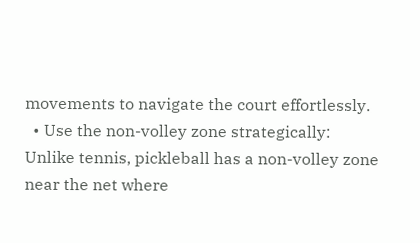movements to navigate the court effortlessly.
  • Use the non-volley zone strategically: Unlike tennis, pickleball has a non-volley zone near the net where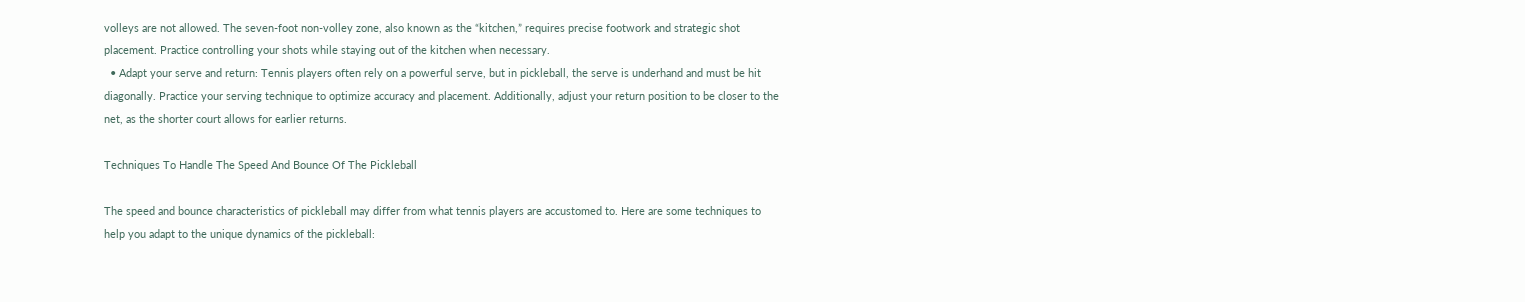volleys are not allowed. The seven-foot non-volley zone, also known as the “kitchen,” requires precise footwork and strategic shot placement. Practice controlling your shots while staying out of the kitchen when necessary.
  • Adapt your serve and return: Tennis players often rely on a powerful serve, but in pickleball, the serve is underhand and must be hit diagonally. Practice your serving technique to optimize accuracy and placement. Additionally, adjust your return position to be closer to the net, as the shorter court allows for earlier returns.

Techniques To Handle The Speed And Bounce Of The Pickleball

The speed and bounce characteristics of pickleball may differ from what tennis players are accustomed to. Here are some techniques to help you adapt to the unique dynamics of the pickleball: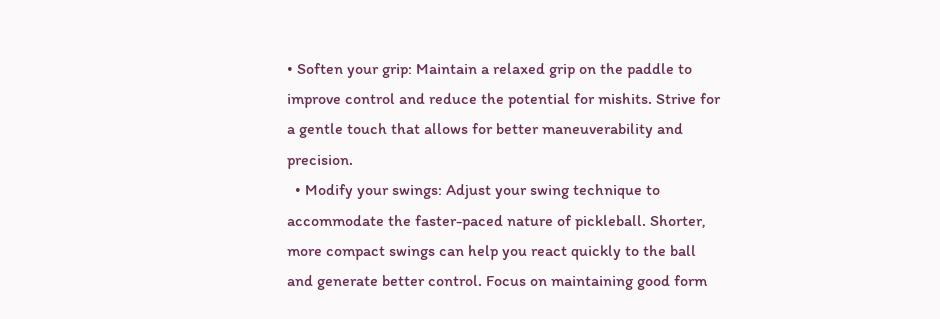• Soften your grip: Maintain a relaxed grip on the paddle to improve control and reduce the potential for mishits. Strive for a gentle touch that allows for better maneuverability and precision.
  • Modify your swings: Adjust your swing technique to accommodate the faster-paced nature of pickleball. Shorter, more compact swings can help you react quickly to the ball and generate better control. Focus on maintaining good form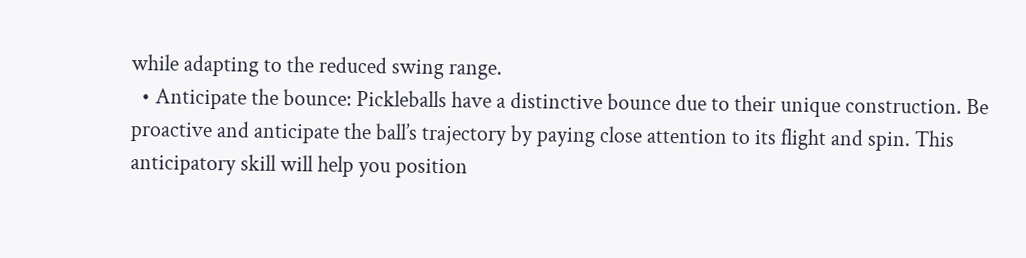while adapting to the reduced swing range.
  • Anticipate the bounce: Pickleballs have a distinctive bounce due to their unique construction. Be proactive and anticipate the ball’s trajectory by paying close attention to its flight and spin. This anticipatory skill will help you position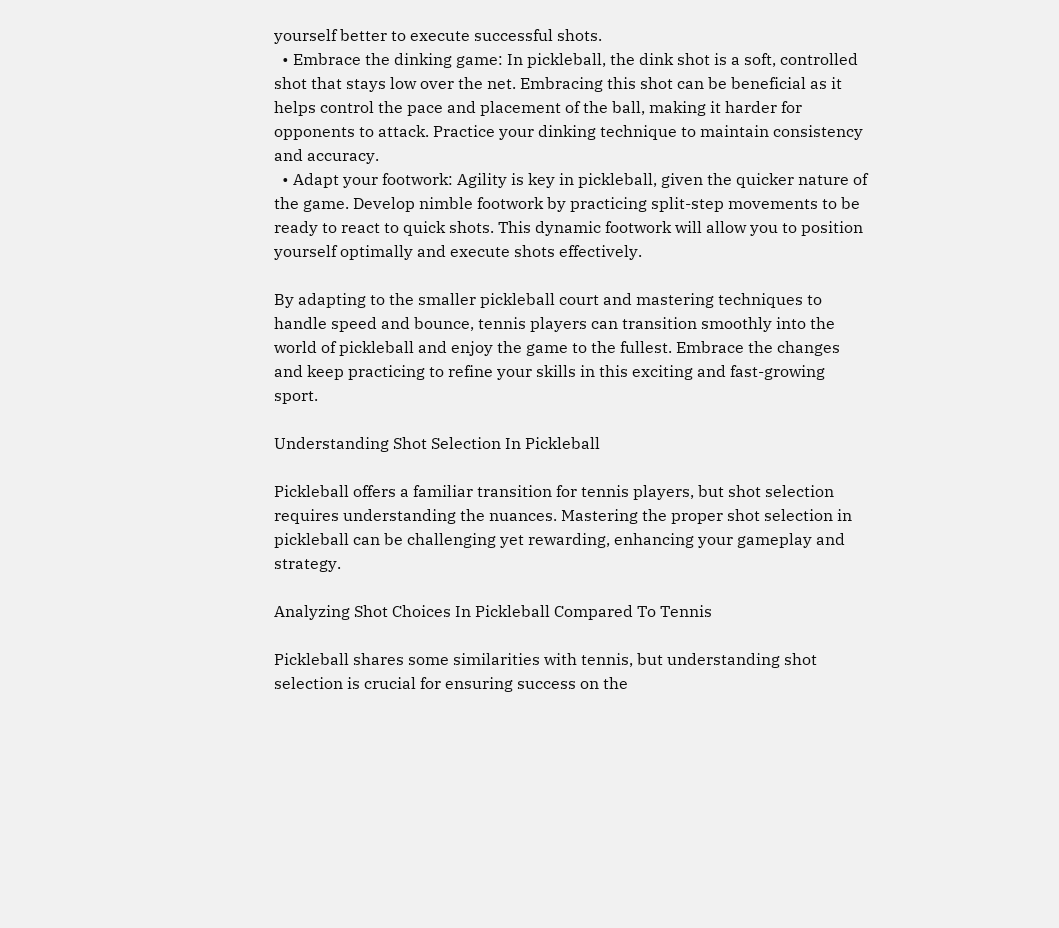yourself better to execute successful shots.
  • Embrace the dinking game: In pickleball, the dink shot is a soft, controlled shot that stays low over the net. Embracing this shot can be beneficial as it helps control the pace and placement of the ball, making it harder for opponents to attack. Practice your dinking technique to maintain consistency and accuracy.
  • Adapt your footwork: Agility is key in pickleball, given the quicker nature of the game. Develop nimble footwork by practicing split-step movements to be ready to react to quick shots. This dynamic footwork will allow you to position yourself optimally and execute shots effectively.

By adapting to the smaller pickleball court and mastering techniques to handle speed and bounce, tennis players can transition smoothly into the world of pickleball and enjoy the game to the fullest. Embrace the changes and keep practicing to refine your skills in this exciting and fast-growing sport.

Understanding Shot Selection In Pickleball

Pickleball offers a familiar transition for tennis players, but shot selection requires understanding the nuances. Mastering the proper shot selection in pickleball can be challenging yet rewarding, enhancing your gameplay and strategy.

Analyzing Shot Choices In Pickleball Compared To Tennis

Pickleball shares some similarities with tennis, but understanding shot selection is crucial for ensuring success on the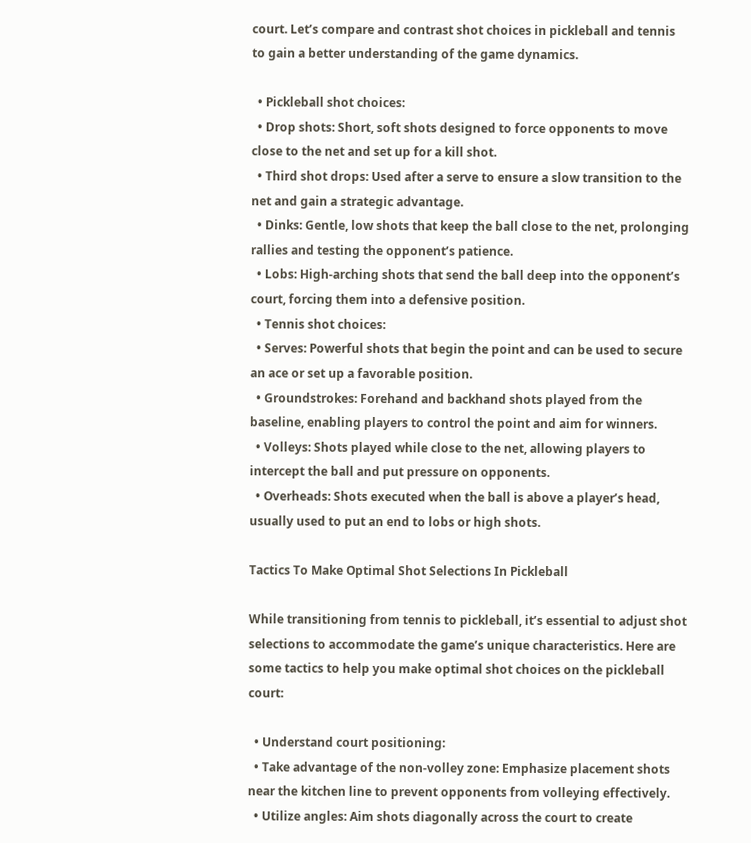court. Let’s compare and contrast shot choices in pickleball and tennis to gain a better understanding of the game dynamics.

  • Pickleball shot choices:
  • Drop shots: Short, soft shots designed to force opponents to move close to the net and set up for a kill shot.
  • Third shot drops: Used after a serve to ensure a slow transition to the net and gain a strategic advantage.
  • Dinks: Gentle, low shots that keep the ball close to the net, prolonging rallies and testing the opponent’s patience.
  • Lobs: High-arching shots that send the ball deep into the opponent’s court, forcing them into a defensive position.
  • Tennis shot choices:
  • Serves: Powerful shots that begin the point and can be used to secure an ace or set up a favorable position.
  • Groundstrokes: Forehand and backhand shots played from the baseline, enabling players to control the point and aim for winners.
  • Volleys: Shots played while close to the net, allowing players to intercept the ball and put pressure on opponents.
  • Overheads: Shots executed when the ball is above a player’s head, usually used to put an end to lobs or high shots.

Tactics To Make Optimal Shot Selections In Pickleball

While transitioning from tennis to pickleball, it’s essential to adjust shot selections to accommodate the game’s unique characteristics. Here are some tactics to help you make optimal shot choices on the pickleball court:

  • Understand court positioning:
  • Take advantage of the non-volley zone: Emphasize placement shots near the kitchen line to prevent opponents from volleying effectively.
  • Utilize angles: Aim shots diagonally across the court to create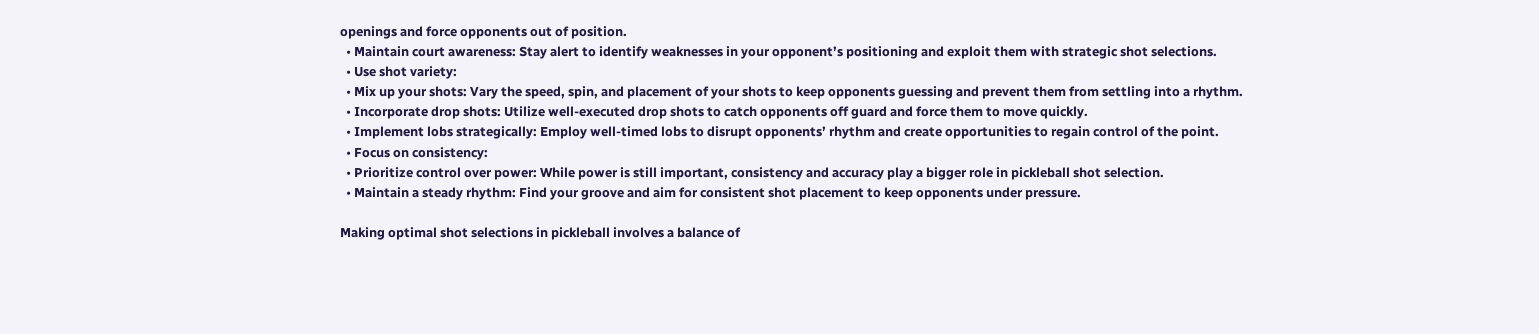openings and force opponents out of position.
  • Maintain court awareness: Stay alert to identify weaknesses in your opponent’s positioning and exploit them with strategic shot selections.
  • Use shot variety:
  • Mix up your shots: Vary the speed, spin, and placement of your shots to keep opponents guessing and prevent them from settling into a rhythm.
  • Incorporate drop shots: Utilize well-executed drop shots to catch opponents off guard and force them to move quickly.
  • Implement lobs strategically: Employ well-timed lobs to disrupt opponents’ rhythm and create opportunities to regain control of the point.
  • Focus on consistency:
  • Prioritize control over power: While power is still important, consistency and accuracy play a bigger role in pickleball shot selection.
  • Maintain a steady rhythm: Find your groove and aim for consistent shot placement to keep opponents under pressure.

Making optimal shot selections in pickleball involves a balance of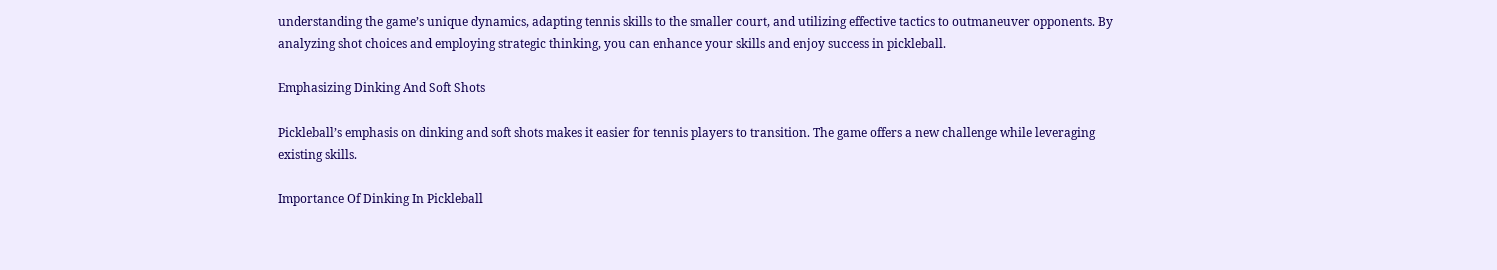understanding the game’s unique dynamics, adapting tennis skills to the smaller court, and utilizing effective tactics to outmaneuver opponents. By analyzing shot choices and employing strategic thinking, you can enhance your skills and enjoy success in pickleball.

Emphasizing Dinking And Soft Shots

Pickleball’s emphasis on dinking and soft shots makes it easier for tennis players to transition. The game offers a new challenge while leveraging existing skills.

Importance Of Dinking In Pickleball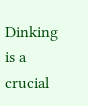Dinking is a crucial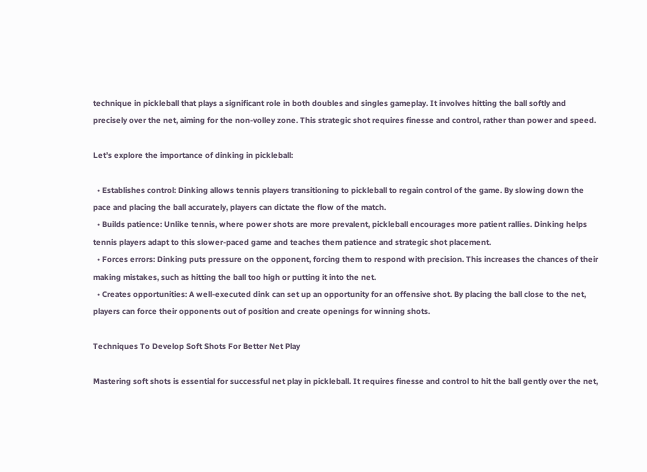technique in pickleball that plays a significant role in both doubles and singles gameplay. It involves hitting the ball softly and precisely over the net, aiming for the non-volley zone. This strategic shot requires finesse and control, rather than power and speed.

Let’s explore the importance of dinking in pickleball:

  • Establishes control: Dinking allows tennis players transitioning to pickleball to regain control of the game. By slowing down the pace and placing the ball accurately, players can dictate the flow of the match.
  • Builds patience: Unlike tennis, where power shots are more prevalent, pickleball encourages more patient rallies. Dinking helps tennis players adapt to this slower-paced game and teaches them patience and strategic shot placement.
  • Forces errors: Dinking puts pressure on the opponent, forcing them to respond with precision. This increases the chances of their making mistakes, such as hitting the ball too high or putting it into the net.
  • Creates opportunities: A well-executed dink can set up an opportunity for an offensive shot. By placing the ball close to the net, players can force their opponents out of position and create openings for winning shots.

Techniques To Develop Soft Shots For Better Net Play

Mastering soft shots is essential for successful net play in pickleball. It requires finesse and control to hit the ball gently over the net,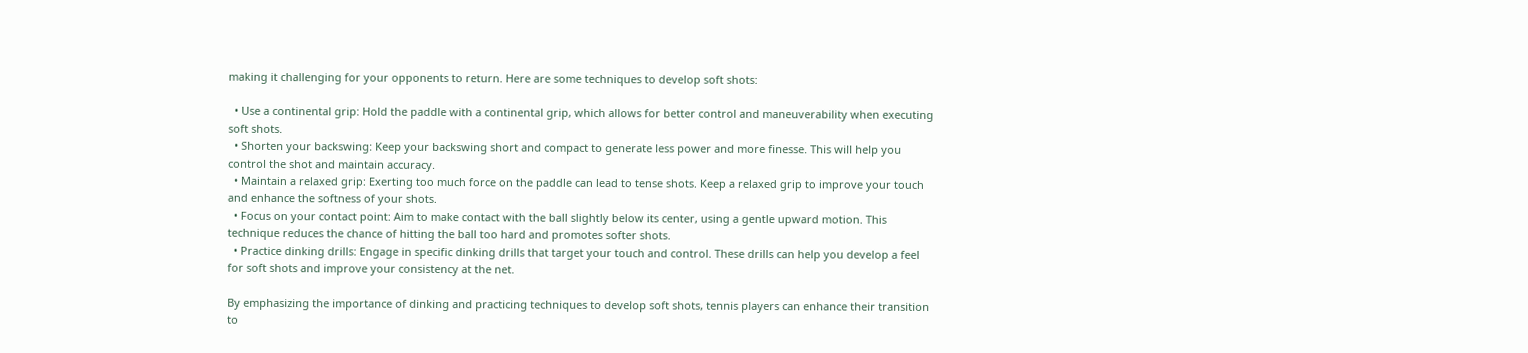making it challenging for your opponents to return. Here are some techniques to develop soft shots:

  • Use a continental grip: Hold the paddle with a continental grip, which allows for better control and maneuverability when executing soft shots.
  • Shorten your backswing: Keep your backswing short and compact to generate less power and more finesse. This will help you control the shot and maintain accuracy.
  • Maintain a relaxed grip: Exerting too much force on the paddle can lead to tense shots. Keep a relaxed grip to improve your touch and enhance the softness of your shots.
  • Focus on your contact point: Aim to make contact with the ball slightly below its center, using a gentle upward motion. This technique reduces the chance of hitting the ball too hard and promotes softer shots.
  • Practice dinking drills: Engage in specific dinking drills that target your touch and control. These drills can help you develop a feel for soft shots and improve your consistency at the net.

By emphasizing the importance of dinking and practicing techniques to develop soft shots, tennis players can enhance their transition to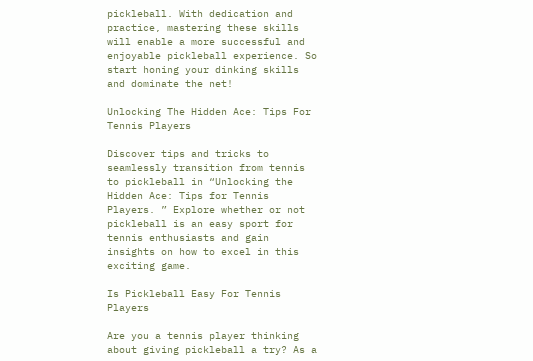pickleball. With dedication and practice, mastering these skills will enable a more successful and enjoyable pickleball experience. So start honing your dinking skills and dominate the net!

Unlocking The Hidden Ace: Tips For Tennis Players

Discover tips and tricks to seamlessly transition from tennis to pickleball in “Unlocking the Hidden Ace: Tips for Tennis Players. ” Explore whether or not pickleball is an easy sport for tennis enthusiasts and gain insights on how to excel in this exciting game.

Is Pickleball Easy For Tennis Players

Are you a tennis player thinking about giving pickleball a try? As a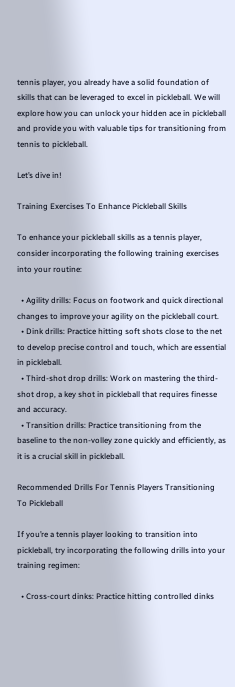tennis player, you already have a solid foundation of skills that can be leveraged to excel in pickleball. We will explore how you can unlock your hidden ace in pickleball and provide you with valuable tips for transitioning from tennis to pickleball.

Let’s dive in!

Training Exercises To Enhance Pickleball Skills

To enhance your pickleball skills as a tennis player, consider incorporating the following training exercises into your routine:

  • Agility drills: Focus on footwork and quick directional changes to improve your agility on the pickleball court.
  • Dink drills: Practice hitting soft shots close to the net to develop precise control and touch, which are essential in pickleball.
  • Third-shot drop drills: Work on mastering the third-shot drop, a key shot in pickleball that requires finesse and accuracy.
  • Transition drills: Practice transitioning from the baseline to the non-volley zone quickly and efficiently, as it is a crucial skill in pickleball.

Recommended Drills For Tennis Players Transitioning To Pickleball

If you’re a tennis player looking to transition into pickleball, try incorporating the following drills into your training regimen:

  • Cross-court dinks: Practice hitting controlled dinks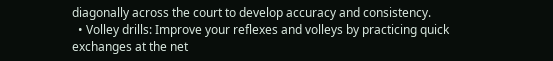diagonally across the court to develop accuracy and consistency.
  • Volley drills: Improve your reflexes and volleys by practicing quick exchanges at the net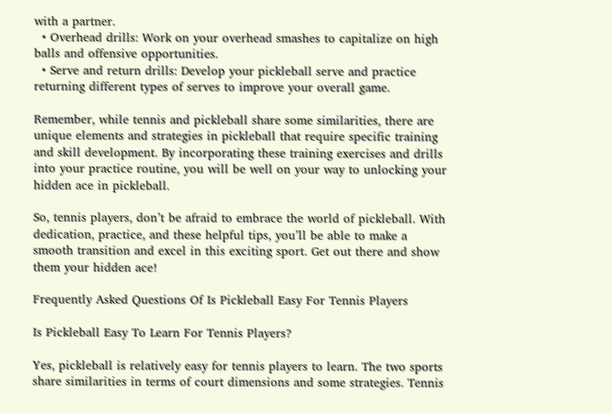with a partner.
  • Overhead drills: Work on your overhead smashes to capitalize on high balls and offensive opportunities.
  • Serve and return drills: Develop your pickleball serve and practice returning different types of serves to improve your overall game.

Remember, while tennis and pickleball share some similarities, there are unique elements and strategies in pickleball that require specific training and skill development. By incorporating these training exercises and drills into your practice routine, you will be well on your way to unlocking your hidden ace in pickleball.

So, tennis players, don’t be afraid to embrace the world of pickleball. With dedication, practice, and these helpful tips, you’ll be able to make a smooth transition and excel in this exciting sport. Get out there and show them your hidden ace!

Frequently Asked Questions Of Is Pickleball Easy For Tennis Players

Is Pickleball Easy To Learn For Tennis Players?

Yes, pickleball is relatively easy for tennis players to learn. The two sports share similarities in terms of court dimensions and some strategies. Tennis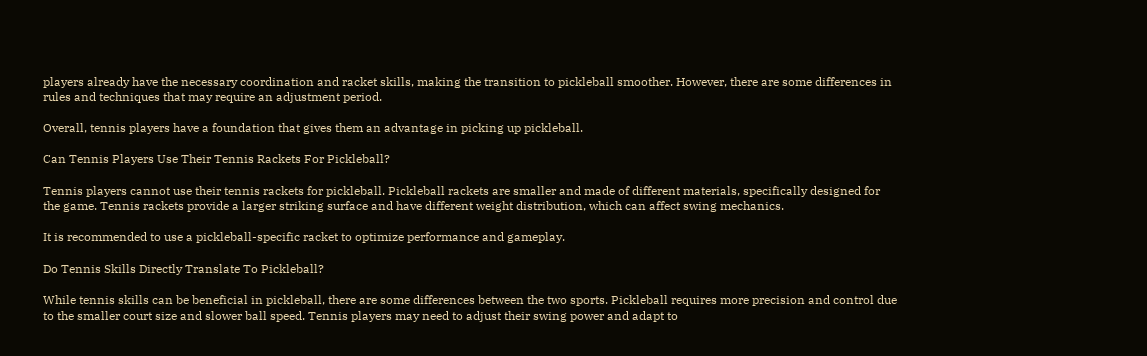players already have the necessary coordination and racket skills, making the transition to pickleball smoother. However, there are some differences in rules and techniques that may require an adjustment period.

Overall, tennis players have a foundation that gives them an advantage in picking up pickleball.

Can Tennis Players Use Their Tennis Rackets For Pickleball?

Tennis players cannot use their tennis rackets for pickleball. Pickleball rackets are smaller and made of different materials, specifically designed for the game. Tennis rackets provide a larger striking surface and have different weight distribution, which can affect swing mechanics.

It is recommended to use a pickleball-specific racket to optimize performance and gameplay.

Do Tennis Skills Directly Translate To Pickleball?

While tennis skills can be beneficial in pickleball, there are some differences between the two sports. Pickleball requires more precision and control due to the smaller court size and slower ball speed. Tennis players may need to adjust their swing power and adapt to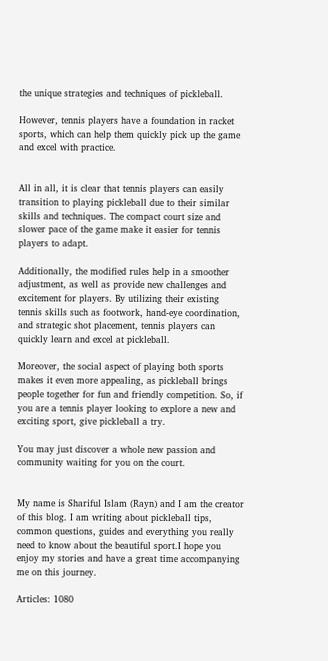the unique strategies and techniques of pickleball.

However, tennis players have a foundation in racket sports, which can help them quickly pick up the game and excel with practice.


All in all, it is clear that tennis players can easily transition to playing pickleball due to their similar skills and techniques. The compact court size and slower pace of the game make it easier for tennis players to adapt.

Additionally, the modified rules help in a smoother adjustment, as well as provide new challenges and excitement for players. By utilizing their existing tennis skills such as footwork, hand-eye coordination, and strategic shot placement, tennis players can quickly learn and excel at pickleball.

Moreover, the social aspect of playing both sports makes it even more appealing, as pickleball brings people together for fun and friendly competition. So, if you are a tennis player looking to explore a new and exciting sport, give pickleball a try.

You may just discover a whole new passion and community waiting for you on the court.


My name is Shariful Islam (Rayn) and I am the creator of this blog. I am writing about pickleball tips, common questions, guides and everything you really need to know about the beautiful sport.I hope you enjoy my stories and have a great time accompanying me on this journey.

Articles: 1080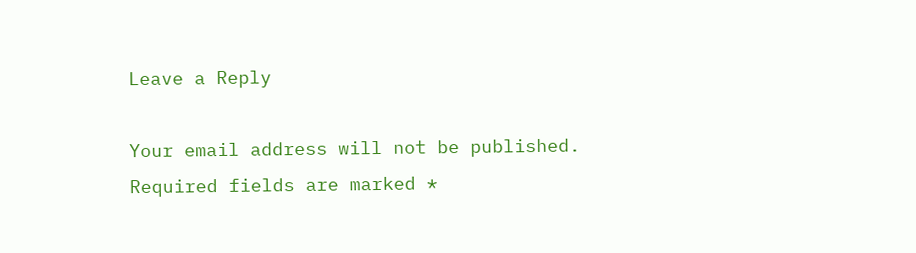Leave a Reply

Your email address will not be published. Required fields are marked *